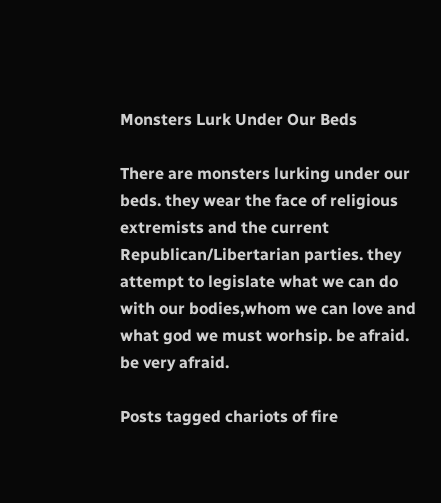Monsters Lurk Under Our Beds

There are monsters lurking under our beds. they wear the face of religious extremists and the current Republican/Libertarian parties. they attempt to legislate what we can do with our bodies,whom we can love and what god we must worhsip. be afraid. be very afraid.

Posts tagged chariots of fire